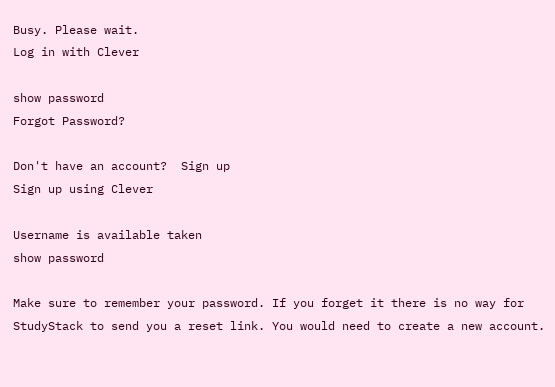Busy. Please wait.
Log in with Clever

show password
Forgot Password?

Don't have an account?  Sign up
Sign up using Clever

Username is available taken
show password

Make sure to remember your password. If you forget it there is no way for StudyStack to send you a reset link. You would need to create a new account.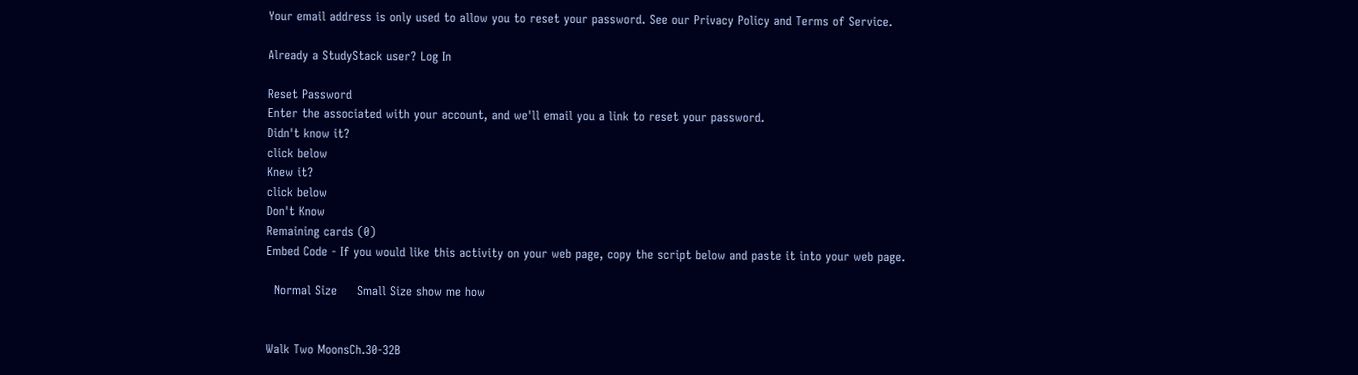Your email address is only used to allow you to reset your password. See our Privacy Policy and Terms of Service.

Already a StudyStack user? Log In

Reset Password
Enter the associated with your account, and we'll email you a link to reset your password.
Didn't know it?
click below
Knew it?
click below
Don't Know
Remaining cards (0)
Embed Code - If you would like this activity on your web page, copy the script below and paste it into your web page.

  Normal Size     Small Size show me how


Walk Two MoonsCh.30-32B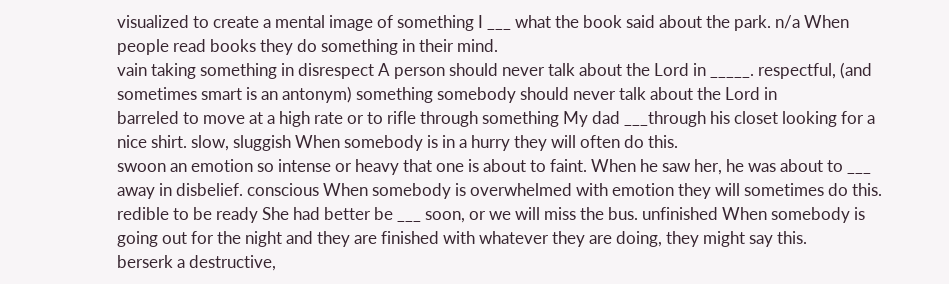visualized to create a mental image of something I ___ what the book said about the park. n/a When people read books they do something in their mind.
vain taking something in disrespect A person should never talk about the Lord in _____. respectful, (and sometimes smart is an antonym) something somebody should never talk about the Lord in
barreled to move at a high rate or to rifle through something My dad ___through his closet looking for a nice shirt. slow, sluggish When somebody is in a hurry they will often do this.
swoon an emotion so intense or heavy that one is about to faint. When he saw her, he was about to ___ away in disbelief. conscious When somebody is overwhelmed with emotion they will sometimes do this.
redible to be ready She had better be ___ soon, or we will miss the bus. unfinished When somebody is going out for the night and they are finished with whatever they are doing, they might say this.
berserk a destructive,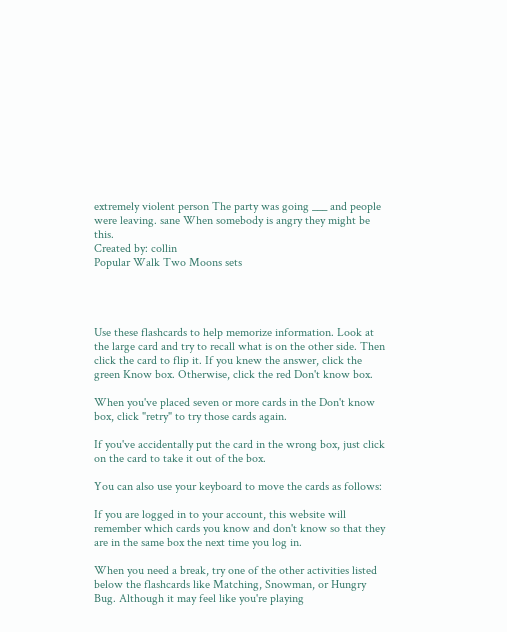extremely violent person The party was going ___ and people were leaving. sane When somebody is angry they might be this.
Created by: collin
Popular Walk Two Moons sets




Use these flashcards to help memorize information. Look at the large card and try to recall what is on the other side. Then click the card to flip it. If you knew the answer, click the green Know box. Otherwise, click the red Don't know box.

When you've placed seven or more cards in the Don't know box, click "retry" to try those cards again.

If you've accidentally put the card in the wrong box, just click on the card to take it out of the box.

You can also use your keyboard to move the cards as follows:

If you are logged in to your account, this website will remember which cards you know and don't know so that they are in the same box the next time you log in.

When you need a break, try one of the other activities listed below the flashcards like Matching, Snowman, or Hungry Bug. Although it may feel like you're playing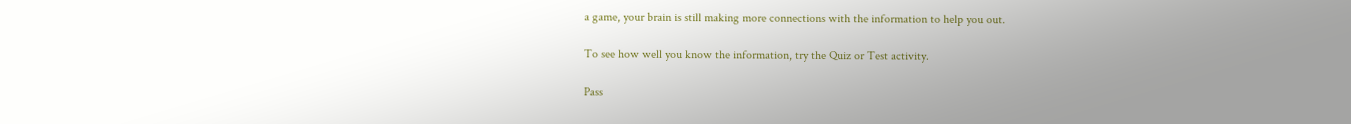a game, your brain is still making more connections with the information to help you out.

To see how well you know the information, try the Quiz or Test activity.

Pass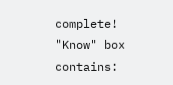complete!
"Know" box contains: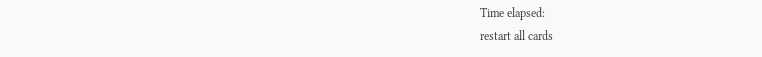Time elapsed:
restart all cards